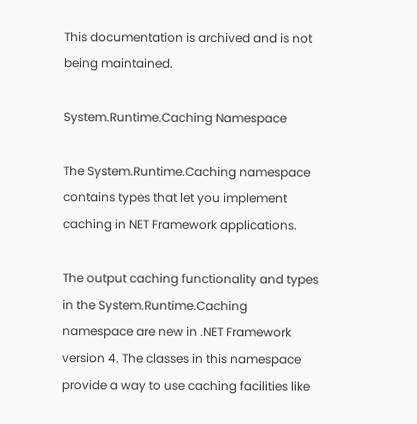This documentation is archived and is not being maintained.

System.Runtime.Caching Namespace

The System.Runtime.Caching namespace contains types that let you implement caching in NET Framework applications.

The output caching functionality and types in the System.Runtime.Caching namespace are new in .NET Framework version 4. The classes in this namespace provide a way to use caching facilities like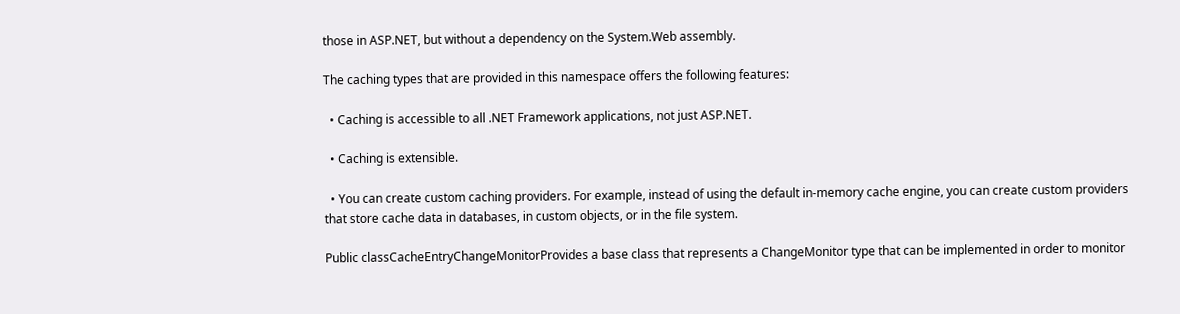those in ASP.NET, but without a dependency on the System.Web assembly.

The caching types that are provided in this namespace offers the following features:

  • Caching is accessible to all .NET Framework applications, not just ASP.NET.

  • Caching is extensible.

  • You can create custom caching providers. For example, instead of using the default in-memory cache engine, you can create custom providers that store cache data in databases, in custom objects, or in the file system.

Public classCacheEntryChangeMonitorProvides a base class that represents a ChangeMonitor type that can be implemented in order to monitor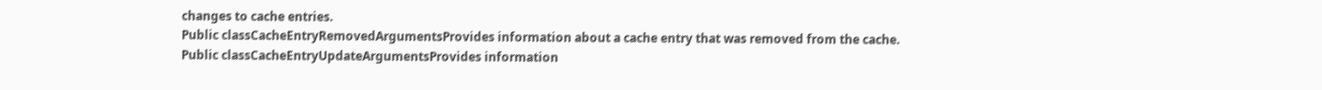changes to cache entries.
Public classCacheEntryRemovedArgumentsProvides information about a cache entry that was removed from the cache.
Public classCacheEntryUpdateArgumentsProvides information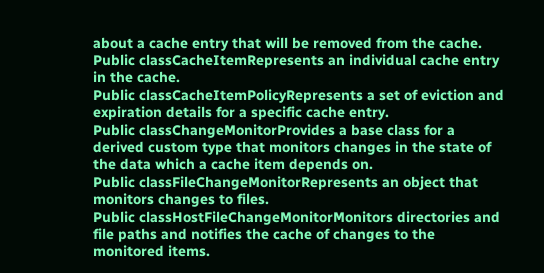about a cache entry that will be removed from the cache.
Public classCacheItemRepresents an individual cache entry in the cache.
Public classCacheItemPolicyRepresents a set of eviction and expiration details for a specific cache entry.
Public classChangeMonitorProvides a base class for a derived custom type that monitors changes in the state of the data which a cache item depends on.
Public classFileChangeMonitorRepresents an object that monitors changes to files.
Public classHostFileChangeMonitorMonitors directories and file paths and notifies the cache of changes to the monitored items.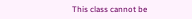This class cannot be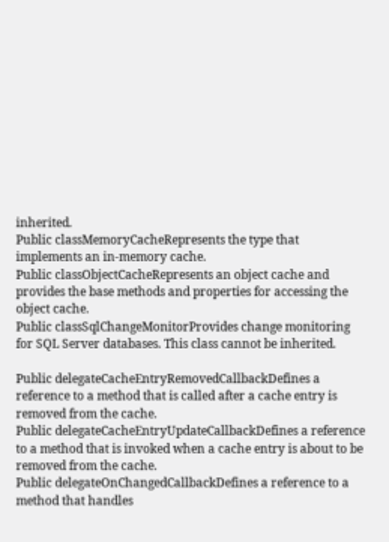inherited.
Public classMemoryCacheRepresents the type that implements an in-memory cache.
Public classObjectCacheRepresents an object cache and provides the base methods and properties for accessing the object cache.
Public classSqlChangeMonitorProvides change monitoring for SQL Server databases. This class cannot be inherited.

Public delegateCacheEntryRemovedCallbackDefines a reference to a method that is called after a cache entry is removed from the cache.
Public delegateCacheEntryUpdateCallbackDefines a reference to a method that is invoked when a cache entry is about to be removed from the cache.
Public delegateOnChangedCallbackDefines a reference to a method that handles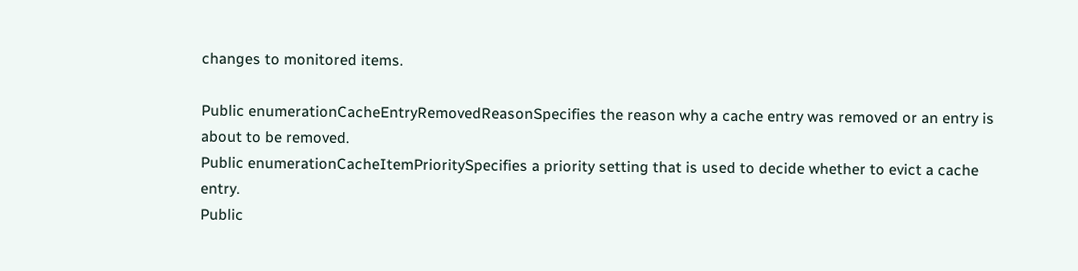changes to monitored items.

Public enumerationCacheEntryRemovedReasonSpecifies the reason why a cache entry was removed or an entry is about to be removed.
Public enumerationCacheItemPrioritySpecifies a priority setting that is used to decide whether to evict a cache entry.
Public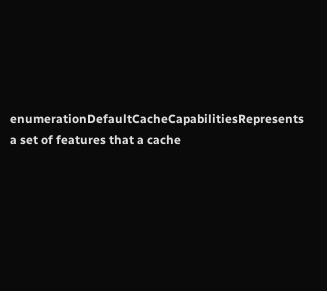enumerationDefaultCacheCapabilitiesRepresents a set of features that a cache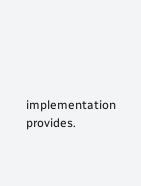implementation provides.